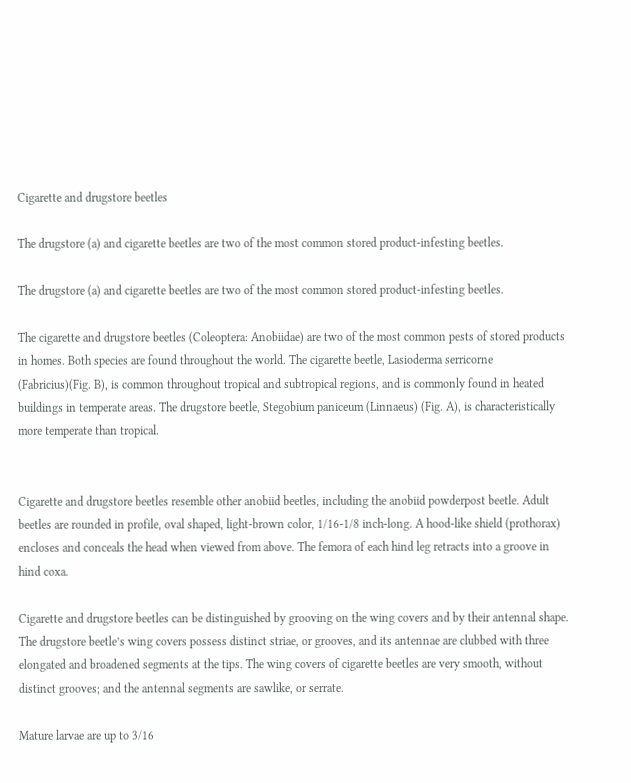Cigarette and drugstore beetles

The drugstore (a) and cigarette beetles are two of the most common stored product-infesting beetles.

The drugstore (a) and cigarette beetles are two of the most common stored product-infesting beetles.

The cigarette and drugstore beetles (Coleoptera: Anobiidae) are two of the most common pests of stored products in homes. Both species are found throughout the world. The cigarette beetle, Lasioderma serricorne (Fabricius)(Fig. B), is common throughout tropical and subtropical regions, and is commonly found in heated buildings in temperate areas. The drugstore beetle, Stegobium paniceum (Linnaeus) (Fig. A), is characteristically more temperate than tropical.


Cigarette and drugstore beetles resemble other anobiid beetles, including the anobiid powderpost beetle. Adult beetles are rounded in profile, oval shaped, light-brown color, 1/16-1/8 inch-long. A hood-like shield (prothorax) encloses and conceals the head when viewed from above. The femora of each hind leg retracts into a groove in hind coxa.

Cigarette and drugstore beetles can be distinguished by grooving on the wing covers and by their antennal shape. The drugstore beetle’s wing covers possess distinct striae, or grooves, and its antennae are clubbed with three elongated and broadened segments at the tips. The wing covers of cigarette beetles are very smooth, without distinct grooves; and the antennal segments are sawlike, or serrate.

Mature larvae are up to 3/16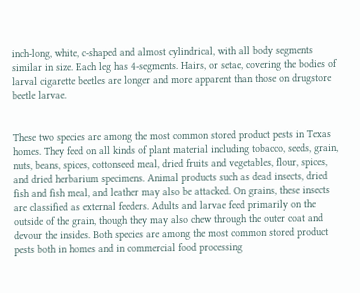inch-long, white, c-shaped and almost cylindrical, with all body segments similar in size. Each leg has 4-segments. Hairs, or setae, covering the bodies of larval cigarette beetles are longer and more apparent than those on drugstore beetle larvae.


These two species are among the most common stored product pests in Texas homes. They feed on all kinds of plant material including tobacco, seeds, grain, nuts, beans, spices, cottonseed meal, dried fruits and vegetables, flour, spices, and dried herbarium specimens. Animal products such as dead insects, dried fish and fish meal, and leather may also be attacked. On grains, these insects are classified as external feeders. Adults and larvae feed primarily on the outside of the grain, though they may also chew through the outer coat and devour the insides. Both species are among the most common stored product pests both in homes and in commercial food processing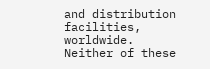and distribution facilities, worldwide.  Neither of these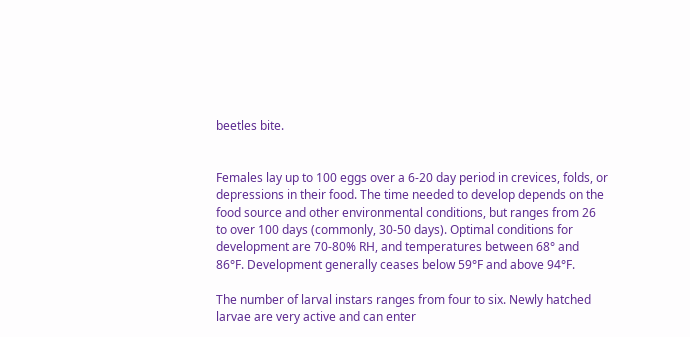beetles bite.


Females lay up to 100 eggs over a 6-20 day period in crevices, folds, or depressions in their food. The time needed to develop depends on the food source and other environmental conditions, but ranges from 26 to over 100 days (commonly, 30-50 days). Optimal conditions for development are 70-80% RH, and temperatures between 68° and 86°F. Development generally ceases below 59°F and above 94°F.

The number of larval instars ranges from four to six. Newly hatched larvae are very active and can enter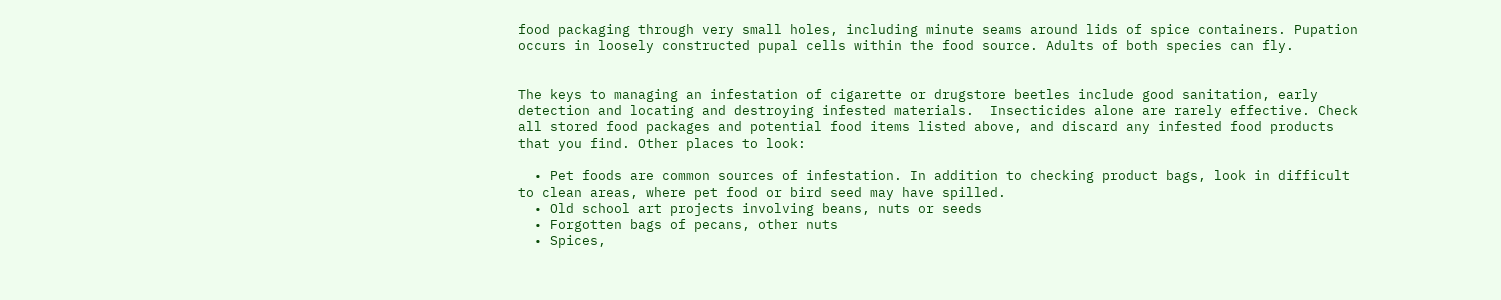food packaging through very small holes, including minute seams around lids of spice containers. Pupation occurs in loosely constructed pupal cells within the food source. Adults of both species can fly.


The keys to managing an infestation of cigarette or drugstore beetles include good sanitation, early detection and locating and destroying infested materials.  Insecticides alone are rarely effective. Check all stored food packages and potential food items listed above, and discard any infested food products that you find. Other places to look:

  • Pet foods are common sources of infestation. In addition to checking product bags, look in difficult to clean areas, where pet food or bird seed may have spilled.
  • Old school art projects involving beans, nuts or seeds
  • Forgotten bags of pecans, other nuts
  • Spices,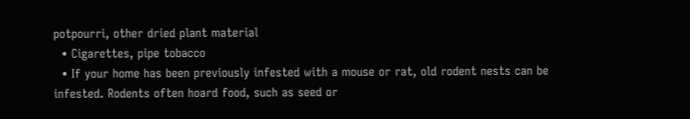potpourri, other dried plant material
  • Cigarettes, pipe tobacco
  • If your home has been previously infested with a mouse or rat, old rodent nests can be infested. Rodents often hoard food, such as seed or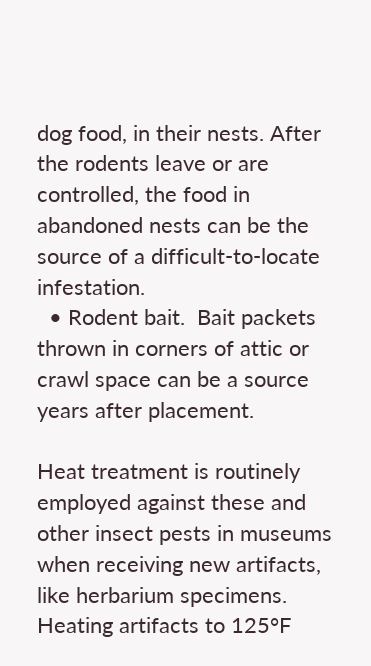dog food, in their nests. After the rodents leave or are controlled, the food in abandoned nests can be the source of a difficult-to-locate infestation.
  • Rodent bait.  Bait packets thrown in corners of attic or crawl space can be a source years after placement.

Heat treatment is routinely employed against these and other insect pests in museums when receiving new artifacts, like herbarium specimens. Heating artifacts to 125°F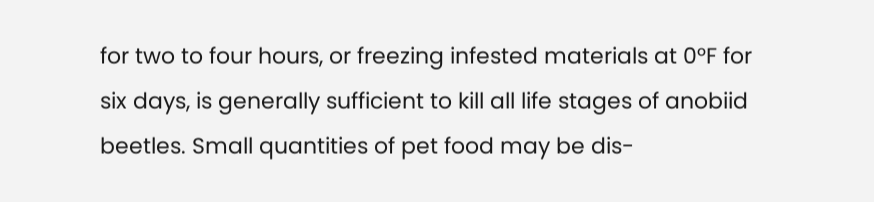for two to four hours, or freezing infested materials at 0°F for six days, is generally sufficient to kill all life stages of anobiid beetles. Small quantities of pet food may be dis-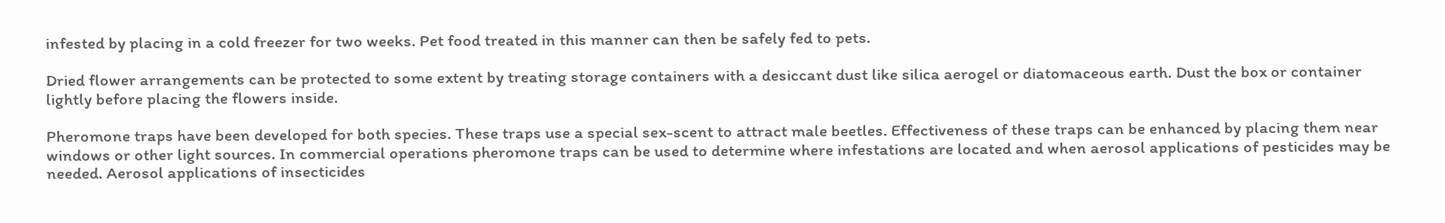infested by placing in a cold freezer for two weeks. Pet food treated in this manner can then be safely fed to pets.

Dried flower arrangements can be protected to some extent by treating storage containers with a desiccant dust like silica aerogel or diatomaceous earth. Dust the box or container lightly before placing the flowers inside.

Pheromone traps have been developed for both species. These traps use a special sex-scent to attract male beetles. Effectiveness of these traps can be enhanced by placing them near windows or other light sources. In commercial operations pheromone traps can be used to determine where infestations are located and when aerosol applications of pesticides may be needed. Aerosol applications of insecticides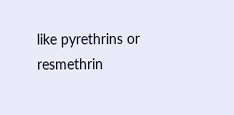like pyrethrins or resmethrin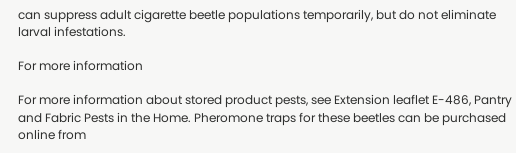can suppress adult cigarette beetle populations temporarily, but do not eliminate larval infestations.

For more information

For more information about stored product pests, see Extension leaflet E-486, Pantry and Fabric Pests in the Home. Pheromone traps for these beetles can be purchased online from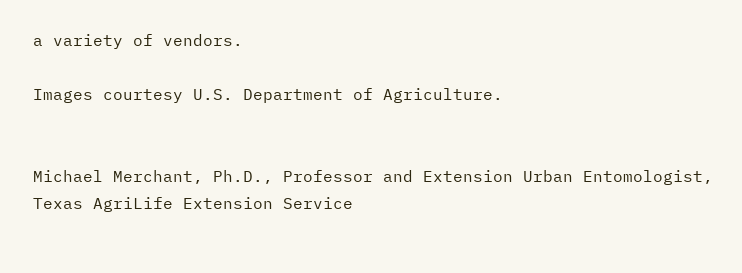a variety of vendors.

Images courtesy U.S. Department of Agriculture.


Michael Merchant, Ph.D., Professor and Extension Urban Entomologist, Texas AgriLife Extension Service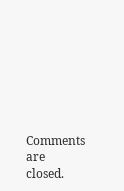Comments are closed.